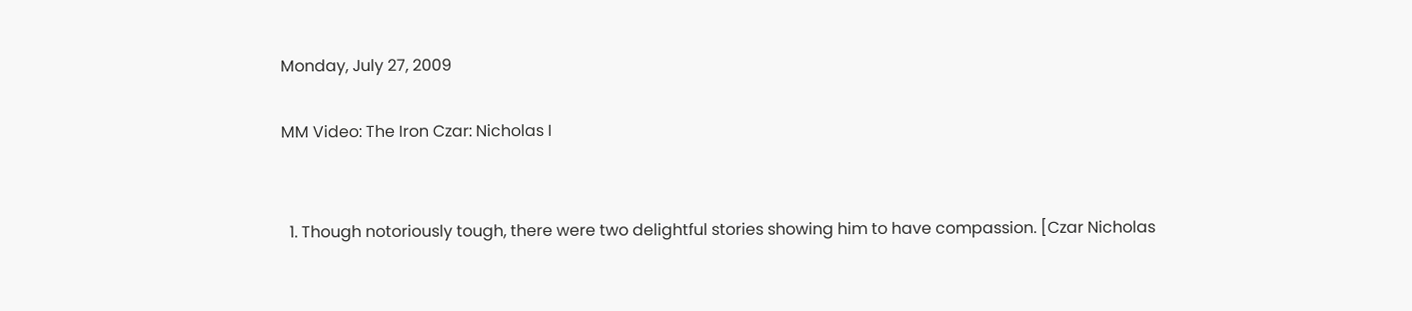Monday, July 27, 2009

MM Video: The Iron Czar: Nicholas I


  1. Though notoriously tough, there were two delightful stories showing him to have compassion. [Czar Nicholas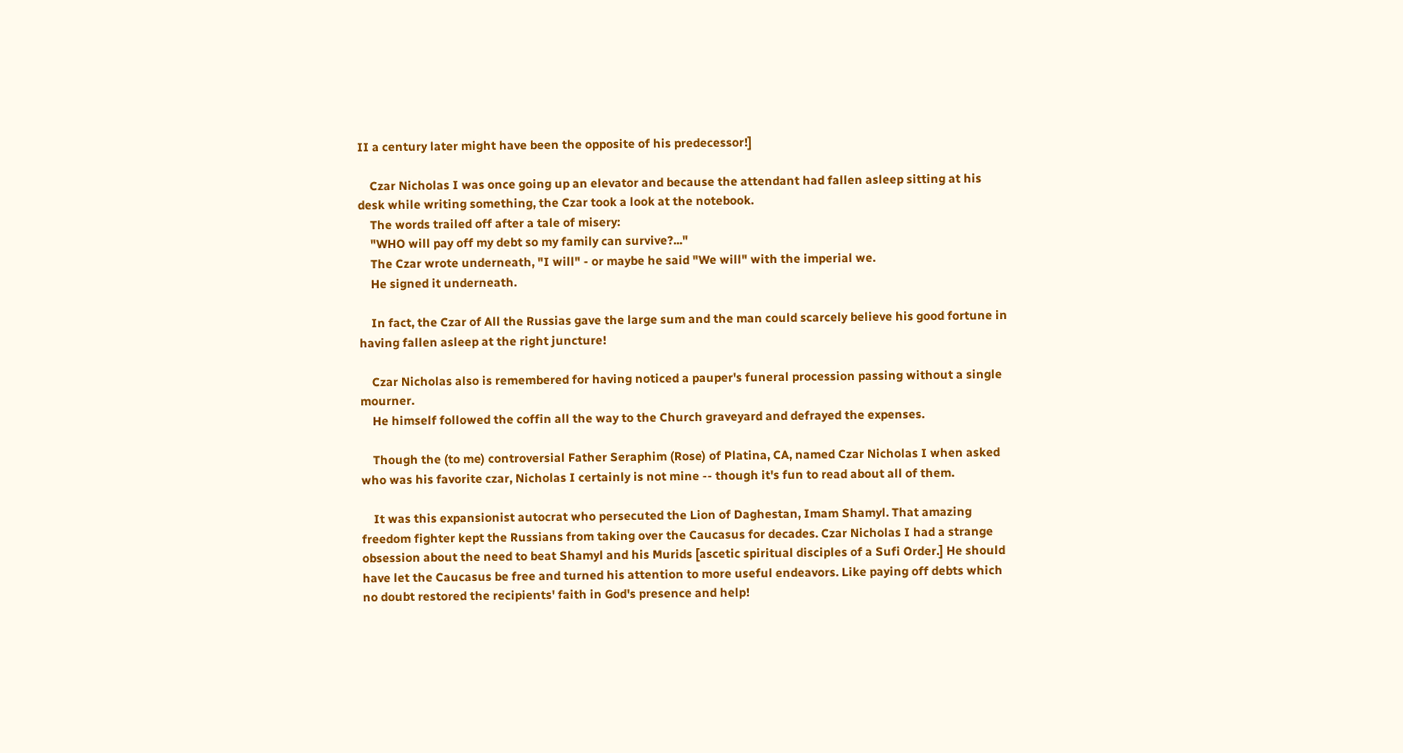II a century later might have been the opposite of his predecessor!]

    Czar Nicholas I was once going up an elevator and because the attendant had fallen asleep sitting at his desk while writing something, the Czar took a look at the notebook.
    The words trailed off after a tale of misery:
    "WHO will pay off my debt so my family can survive?..."
    The Czar wrote underneath, "I will" - or maybe he said "We will" with the imperial we.
    He signed it underneath.

    In fact, the Czar of All the Russias gave the large sum and the man could scarcely believe his good fortune in having fallen asleep at the right juncture!

    Czar Nicholas also is remembered for having noticed a pauper's funeral procession passing without a single mourner.
    He himself followed the coffin all the way to the Church graveyard and defrayed the expenses.

    Though the (to me) controversial Father Seraphim (Rose) of Platina, CA, named Czar Nicholas I when asked who was his favorite czar, Nicholas I certainly is not mine -- though it's fun to read about all of them.

    It was this expansionist autocrat who persecuted the Lion of Daghestan, Imam Shamyl. That amazing freedom fighter kept the Russians from taking over the Caucasus for decades. Czar Nicholas I had a strange obsession about the need to beat Shamyl and his Murids [ascetic spiritual disciples of a Sufi Order.] He should have let the Caucasus be free and turned his attention to more useful endeavors. Like paying off debts which no doubt restored the recipients' faith in God's presence and help!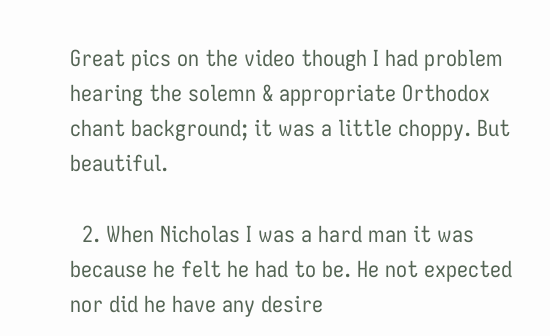Great pics on the video though I had problem hearing the solemn & appropriate Orthodox chant background; it was a little choppy. But beautiful.

  2. When Nicholas I was a hard man it was because he felt he had to be. He not expected nor did he have any desire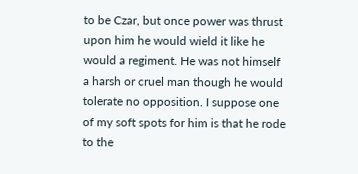to be Czar, but once power was thrust upon him he would wield it like he would a regiment. He was not himself a harsh or cruel man though he would tolerate no opposition. I suppose one of my soft spots for him is that he rode to the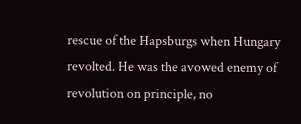rescue of the Hapsburgs when Hungary revolted. He was the avowed enemy of revolution on principle, no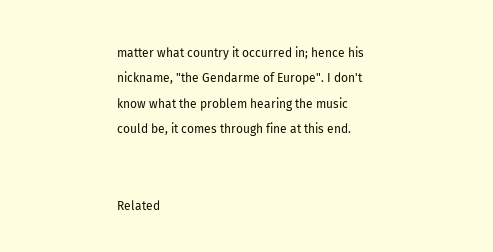matter what country it occurred in; hence his nickname, "the Gendarme of Europe". I don't know what the problem hearing the music could be, it comes through fine at this end.


Related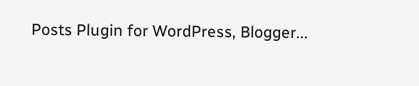Posts Plugin for WordPress, Blogger...